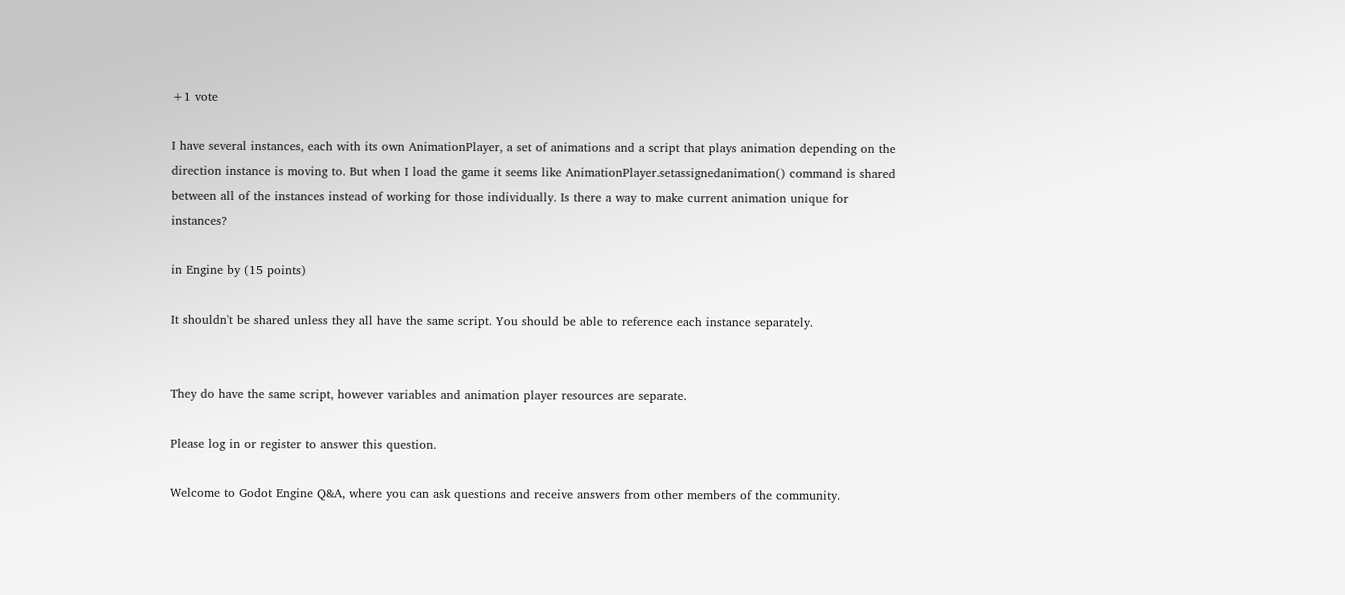+1 vote

I have several instances, each with its own AnimationPlayer, a set of animations and a script that plays animation depending on the direction instance is moving to. But when I load the game it seems like AnimationPlayer.setassignedanimation() command is shared between all of the instances instead of working for those individually. Is there a way to make current animation unique for instances?

in Engine by (15 points)

It shouldn't be shared unless they all have the same script. You should be able to reference each instance separately.


They do have the same script, however variables and animation player resources are separate.

Please log in or register to answer this question.

Welcome to Godot Engine Q&A, where you can ask questions and receive answers from other members of the community.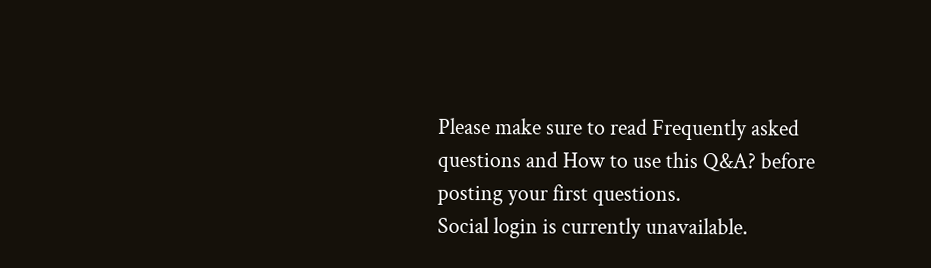Please make sure to read Frequently asked questions and How to use this Q&A? before posting your first questions.
Social login is currently unavailable.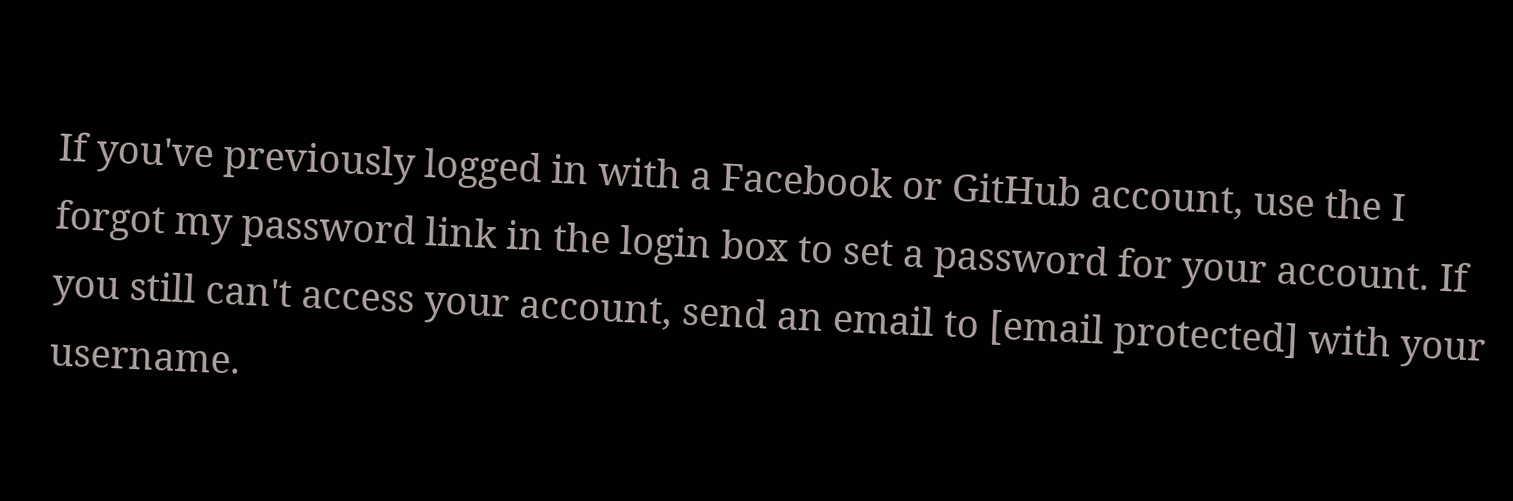If you've previously logged in with a Facebook or GitHub account, use the I forgot my password link in the login box to set a password for your account. If you still can't access your account, send an email to [email protected] with your username.